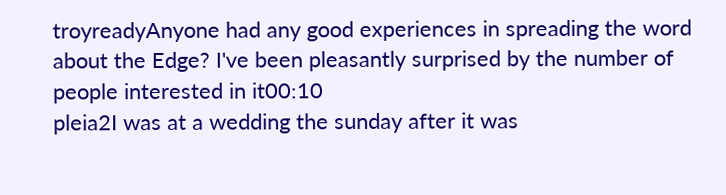troyreadyAnyone had any good experiences in spreading the word about the Edge? I've been pleasantly surprised by the number of people interested in it00:10
pleia2I was at a wedding the sunday after it was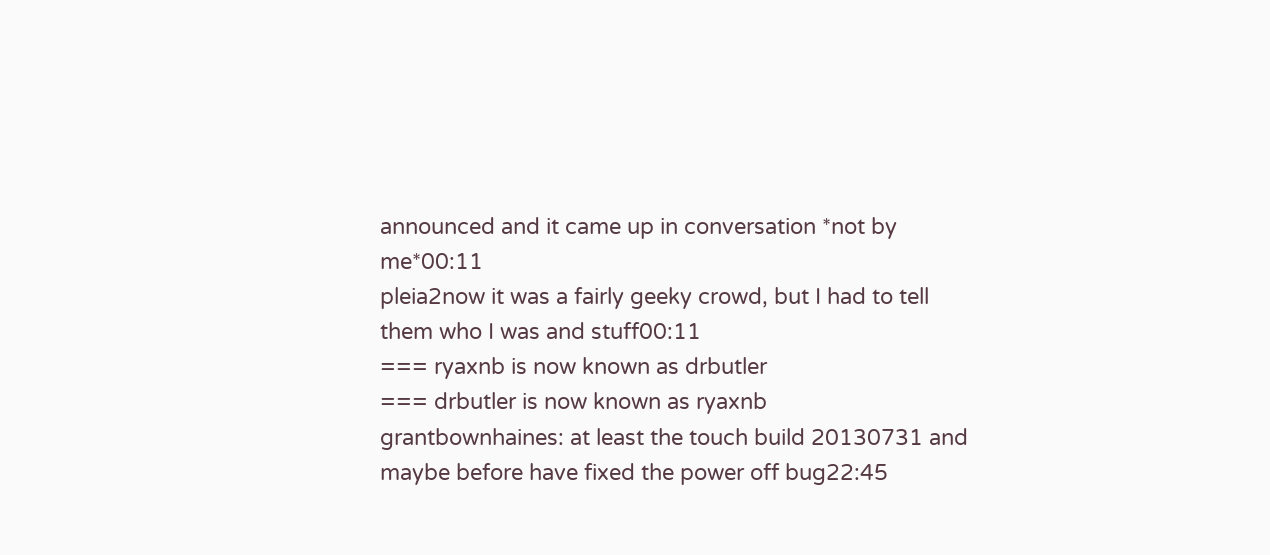announced and it came up in conversation *not by me*00:11
pleia2now it was a fairly geeky crowd, but I had to tell them who I was and stuff00:11
=== ryaxnb is now known as drbutler
=== drbutler is now known as ryaxnb
grantbownhaines: at least the touch build 20130731 and maybe before have fixed the power off bug22:45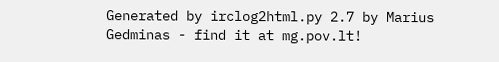Generated by irclog2html.py 2.7 by Marius Gedminas - find it at mg.pov.lt!